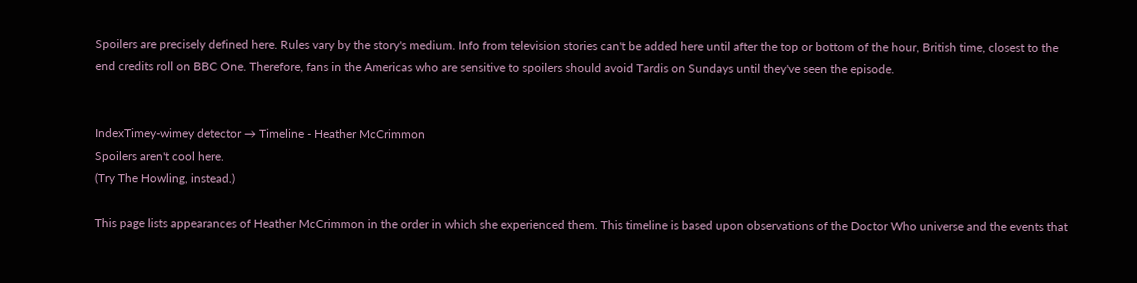Spoilers are precisely defined here. Rules vary by the story's medium. Info from television stories can't be added here until after the top or bottom of the hour, British time, closest to the end credits roll on BBC One. Therefore, fans in the Americas who are sensitive to spoilers should avoid Tardis on Sundays until they've seen the episode.


IndexTimey-wimey detector → Timeline - Heather McCrimmon
Spoilers aren't cool here.
(Try The Howling, instead.)

This page lists appearances of Heather McCrimmon in the order in which she experienced them. This timeline is based upon observations of the Doctor Who universe and the events that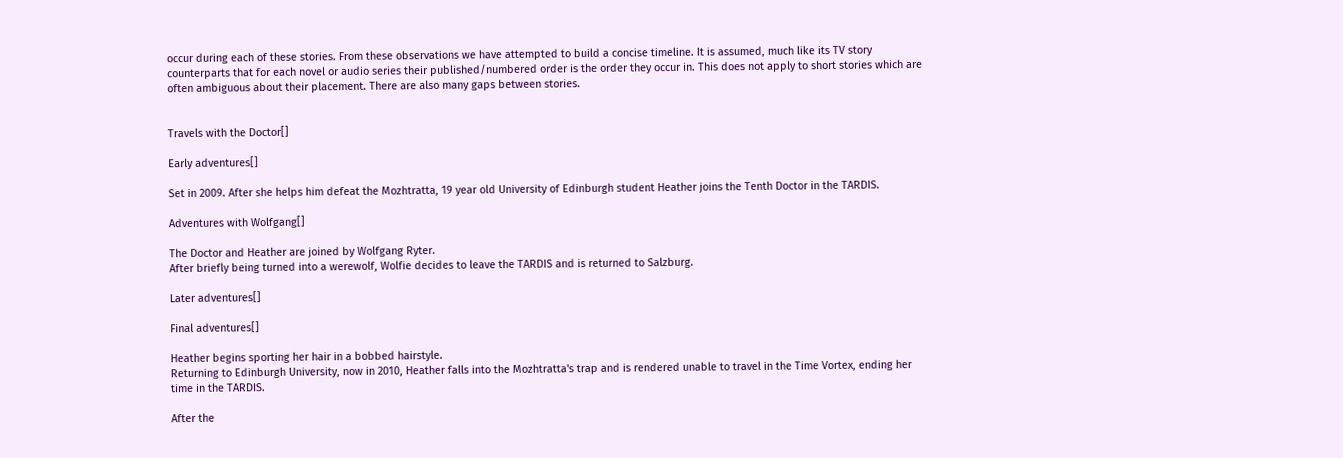occur during each of these stories. From these observations we have attempted to build a concise timeline. It is assumed, much like its TV story counterparts that for each novel or audio series their published/numbered order is the order they occur in. This does not apply to short stories which are often ambiguous about their placement. There are also many gaps between stories.


Travels with the Doctor[]

Early adventures[]

Set in 2009. After she helps him defeat the Mozhtratta, 19 year old University of Edinburgh student Heather joins the Tenth Doctor in the TARDIS.

Adventures with Wolfgang[]

The Doctor and Heather are joined by Wolfgang Ryter.
After briefly being turned into a werewolf, Wolfie decides to leave the TARDIS and is returned to Salzburg.

Later adventures[]

Final adventures[]

Heather begins sporting her hair in a bobbed hairstyle.
Returning to Edinburgh University, now in 2010, Heather falls into the Mozhtratta's trap and is rendered unable to travel in the Time Vortex, ending her time in the TARDIS.

After the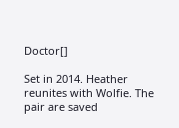Doctor[]

Set in 2014. Heather reunites with Wolfie. The pair are saved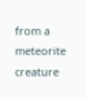from a meteorite creature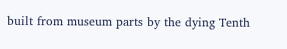built from museum parts by the dying Tenth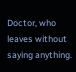Doctor, who leaves without saying anything.